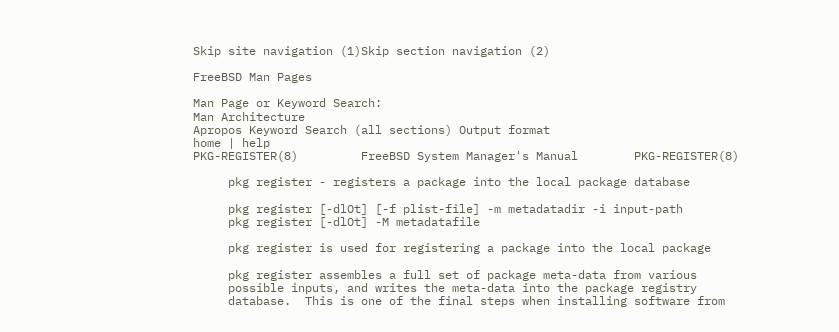Skip site navigation (1)Skip section navigation (2)

FreeBSD Man Pages

Man Page or Keyword Search:
Man Architecture
Apropos Keyword Search (all sections) Output format
home | help
PKG-REGISTER(8)         FreeBSD System Manager's Manual        PKG-REGISTER(8)

     pkg register - registers a package into the local package database

     pkg register [-dlOt] [-f plist-file] -m metadatadir -i input-path
     pkg register [-dlOt] -M metadatafile

     pkg register is used for registering a package into the local package

     pkg register assembles a full set of package meta-data from various
     possible inputs, and writes the meta-data into the package registry
     database.  This is one of the final steps when installing software from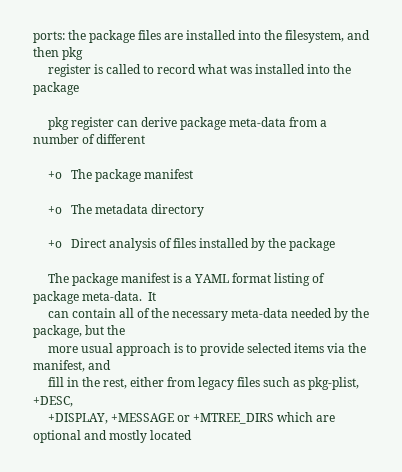ports: the package files are installed into the filesystem, and then pkg
     register is called to record what was installed into the package

     pkg register can derive package meta-data from a number of different

     +o   The package manifest

     +o   The metadata directory

     +o   Direct analysis of files installed by the package

     The package manifest is a YAML format listing of package meta-data.  It
     can contain all of the necessary meta-data needed by the package, but the
     more usual approach is to provide selected items via the manifest, and
     fill in the rest, either from legacy files such as pkg-plist, +DESC,
     +DISPLAY, +MESSAGE or +MTREE_DIRS which are optional and mostly located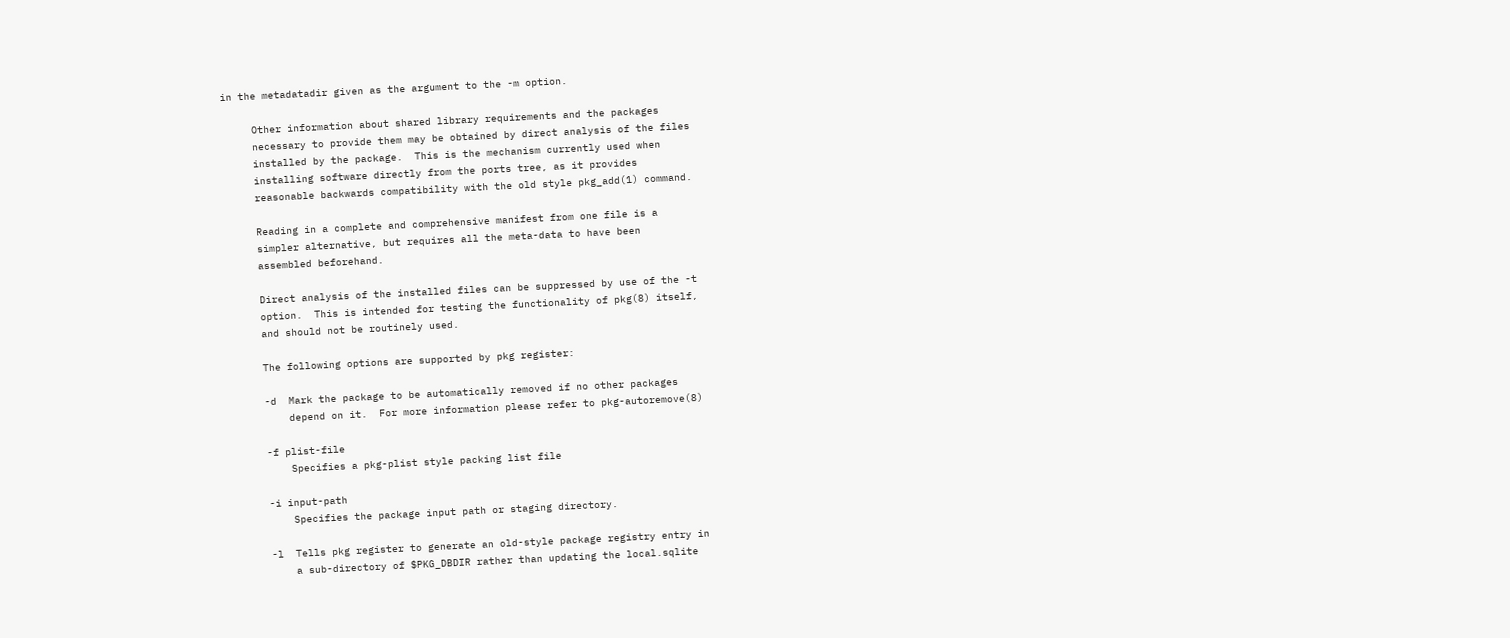in the metadatadir given as the argument to the -m option.

     Other information about shared library requirements and the packages
     necessary to provide them may be obtained by direct analysis of the files
     installed by the package.  This is the mechanism currently used when
     installing software directly from the ports tree, as it provides
     reasonable backwards compatibility with the old style pkg_add(1) command.

     Reading in a complete and comprehensive manifest from one file is a
     simpler alternative, but requires all the meta-data to have been
     assembled beforehand.

     Direct analysis of the installed files can be suppressed by use of the -t
     option.  This is intended for testing the functionality of pkg(8) itself,
     and should not be routinely used.

     The following options are supported by pkg register:

     -d  Mark the package to be automatically removed if no other packages
         depend on it.  For more information please refer to pkg-autoremove(8)

     -f plist-file
         Specifies a pkg-plist style packing list file

     -i input-path
         Specifies the package input path or staging directory.

     -l  Tells pkg register to generate an old-style package registry entry in
         a sub-directory of $PKG_DBDIR rather than updating the local.sqlite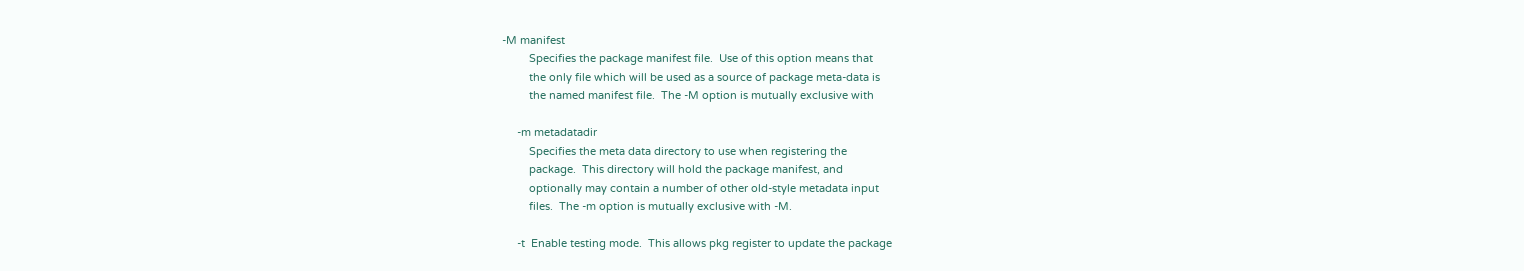-M manifest
         Specifies the package manifest file.  Use of this option means that
         the only file which will be used as a source of package meta-data is
         the named manifest file.  The -M option is mutually exclusive with

     -m metadatadir
         Specifies the meta data directory to use when registering the
         package.  This directory will hold the package manifest, and
         optionally may contain a number of other old-style metadata input
         files.  The -m option is mutually exclusive with -M.

     -t  Enable testing mode.  This allows pkg register to update the package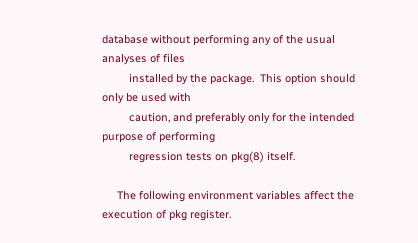database without performing any of the usual analyses of files
         installed by the package.  This option should only be used with
         caution, and preferably only for the intended purpose of performing
         regression tests on pkg(8) itself.

     The following environment variables affect the execution of pkg register.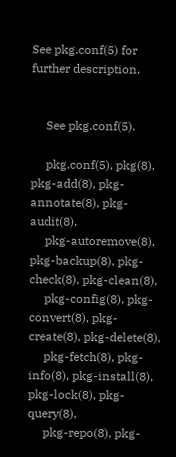See pkg.conf(5) for further description.


     See pkg.conf(5).

     pkg.conf(5), pkg(8), pkg-add(8), pkg-annotate(8), pkg-audit(8),
     pkg-autoremove(8), pkg-backup(8), pkg-check(8), pkg-clean(8),
     pkg-config(8), pkg-convert(8), pkg-create(8), pkg-delete(8),
     pkg-fetch(8), pkg-info(8), pkg-install(8), pkg-lock(8), pkg-query(8),
     pkg-repo(8), pkg-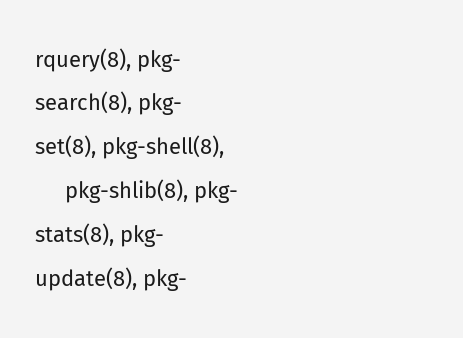rquery(8), pkg-search(8), pkg-set(8), pkg-shell(8),
     pkg-shlib(8), pkg-stats(8), pkg-update(8), pkg-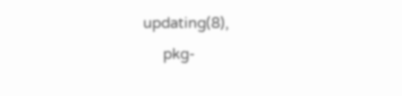updating(8),
     pkg-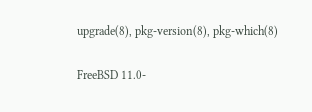upgrade(8), pkg-version(8), pkg-which(8)

FreeBSD 11.0-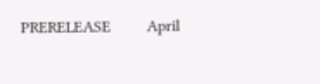PRERELEASE         April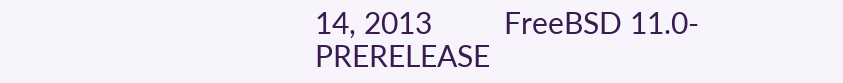14, 2013         FreeBSD 11.0-PRERELEASE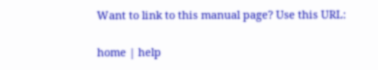Want to link to this manual page? Use this URL:

home | help